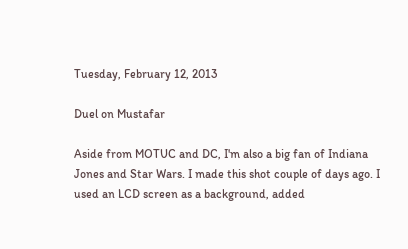Tuesday, February 12, 2013

Duel on Mustafar

Aside from MOTUC and DC, I'm also a big fan of Indiana Jones and Star Wars. I made this shot couple of days ago. I used an LCD screen as a background, added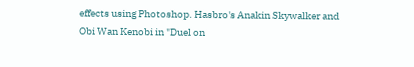effects using Photoshop. Hasbro's Anakin Skywalker and Obi Wan Kenobi in "Duel on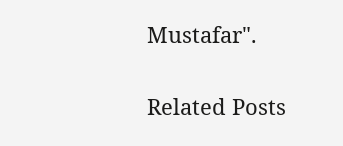Mustafar".


Related Posts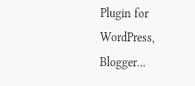Plugin for WordPress, Blogger...